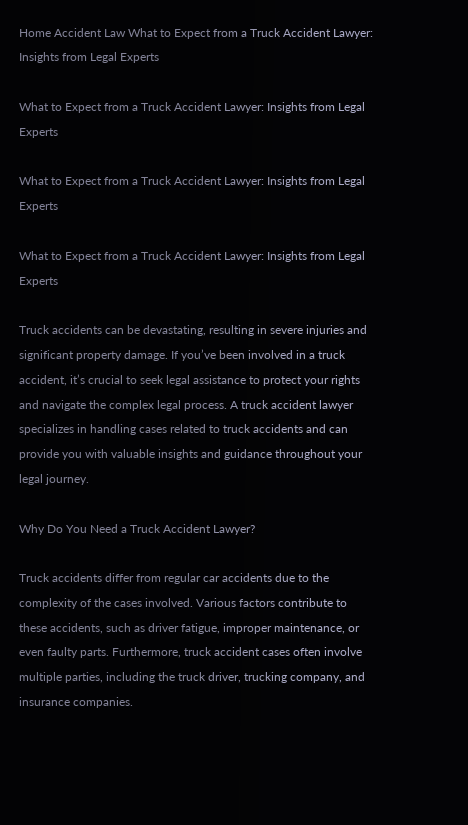Home Accident Law What to Expect from a Truck Accident Lawyer: Insights from Legal Experts

What to Expect from a Truck Accident Lawyer: Insights from Legal Experts

What to Expect from a Truck Accident Lawyer: Insights from Legal Experts

What to Expect from a Truck Accident Lawyer: Insights from Legal Experts

Truck accidents can be devastating, resulting in severe injuries and significant property damage. If you’ve been involved in a truck accident, it’s crucial to seek legal assistance to protect your rights and navigate the complex legal process. A truck accident lawyer specializes in handling cases related to truck accidents and can provide you with valuable insights and guidance throughout your legal journey.

Why Do You Need a Truck Accident Lawyer?

Truck accidents differ from regular car accidents due to the complexity of the cases involved. Various factors contribute to these accidents, such as driver fatigue, improper maintenance, or even faulty parts. Furthermore, truck accident cases often involve multiple parties, including the truck driver, trucking company, and insurance companies.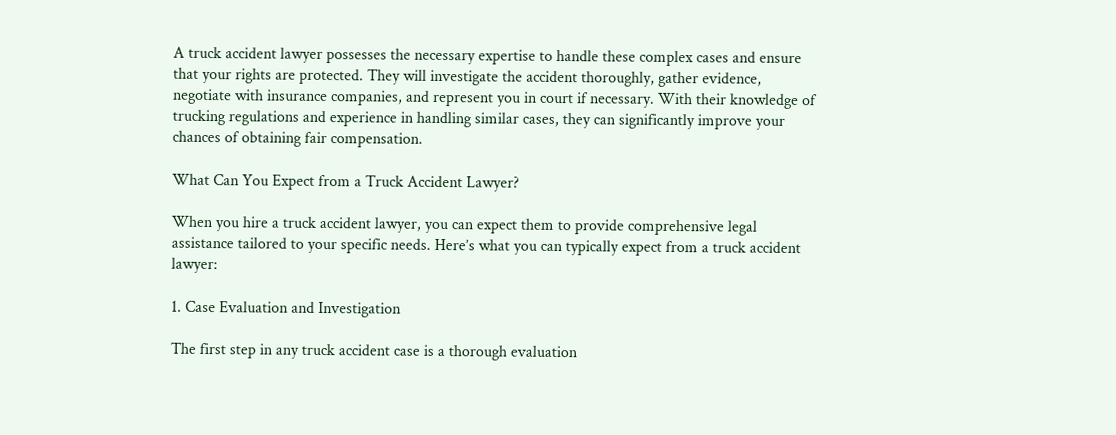A truck accident lawyer possesses the necessary expertise to handle these complex cases and ensure that your rights are protected. They will investigate the accident thoroughly, gather evidence, negotiate with insurance companies, and represent you in court if necessary. With their knowledge of trucking regulations and experience in handling similar cases, they can significantly improve your chances of obtaining fair compensation.

What Can You Expect from a Truck Accident Lawyer?

When you hire a truck accident lawyer, you can expect them to provide comprehensive legal assistance tailored to your specific needs. Here’s what you can typically expect from a truck accident lawyer:

1. Case Evaluation and Investigation

The first step in any truck accident case is a thorough evaluation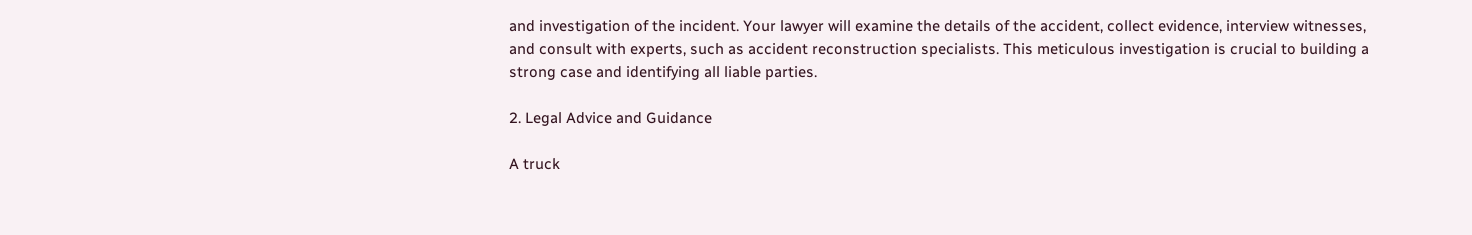and investigation of the incident. Your lawyer will examine the details of the accident, collect evidence, interview witnesses, and consult with experts, such as accident reconstruction specialists. This meticulous investigation is crucial to building a strong case and identifying all liable parties.

2. Legal Advice and Guidance

A truck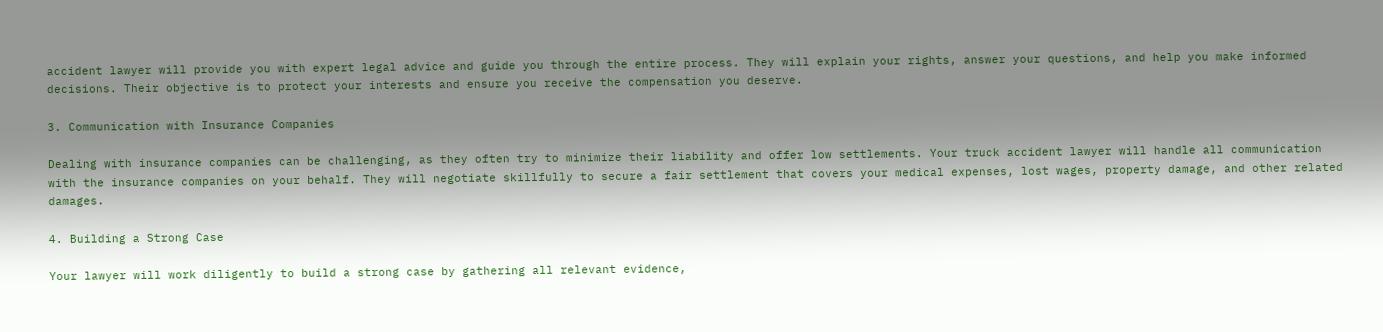accident lawyer will provide you with expert legal advice and guide you through the entire process. They will explain your rights, answer your questions, and help you make informed decisions. Their objective is to protect your interests and ensure you receive the compensation you deserve.

3. Communication with Insurance Companies

Dealing with insurance companies can be challenging, as they often try to minimize their liability and offer low settlements. Your truck accident lawyer will handle all communication with the insurance companies on your behalf. They will negotiate skillfully to secure a fair settlement that covers your medical expenses, lost wages, property damage, and other related damages.

4. Building a Strong Case

Your lawyer will work diligently to build a strong case by gathering all relevant evidence,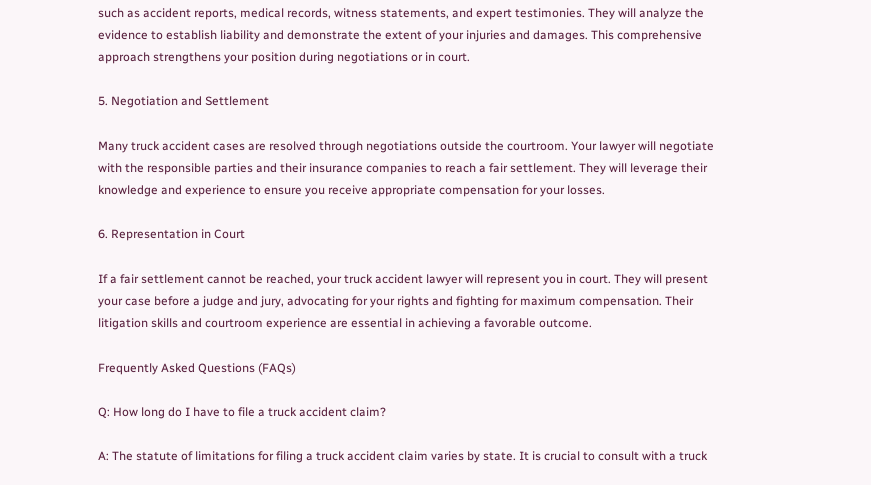such as accident reports, medical records, witness statements, and expert testimonies. They will analyze the evidence to establish liability and demonstrate the extent of your injuries and damages. This comprehensive approach strengthens your position during negotiations or in court.

5. Negotiation and Settlement

Many truck accident cases are resolved through negotiations outside the courtroom. Your lawyer will negotiate with the responsible parties and their insurance companies to reach a fair settlement. They will leverage their knowledge and experience to ensure you receive appropriate compensation for your losses.

6. Representation in Court

If a fair settlement cannot be reached, your truck accident lawyer will represent you in court. They will present your case before a judge and jury, advocating for your rights and fighting for maximum compensation. Their litigation skills and courtroom experience are essential in achieving a favorable outcome.

Frequently Asked Questions (FAQs)

Q: How long do I have to file a truck accident claim?

A: The statute of limitations for filing a truck accident claim varies by state. It is crucial to consult with a truck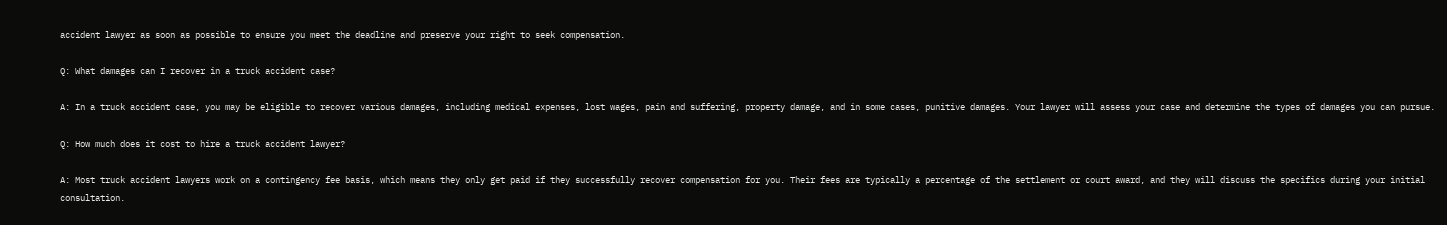accident lawyer as soon as possible to ensure you meet the deadline and preserve your right to seek compensation.

Q: What damages can I recover in a truck accident case?

A: In a truck accident case, you may be eligible to recover various damages, including medical expenses, lost wages, pain and suffering, property damage, and in some cases, punitive damages. Your lawyer will assess your case and determine the types of damages you can pursue.

Q: How much does it cost to hire a truck accident lawyer?

A: Most truck accident lawyers work on a contingency fee basis, which means they only get paid if they successfully recover compensation for you. Their fees are typically a percentage of the settlement or court award, and they will discuss the specifics during your initial consultation.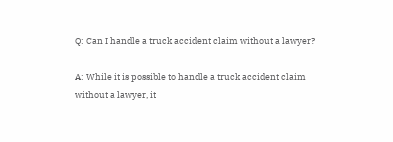Q: Can I handle a truck accident claim without a lawyer?

A: While it is possible to handle a truck accident claim without a lawyer, it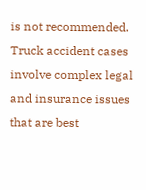is not recommended. Truck accident cases involve complex legal and insurance issues that are best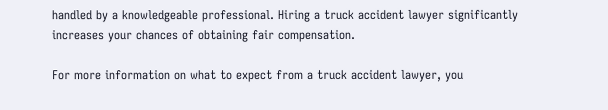handled by a knowledgeable professional. Hiring a truck accident lawyer significantly increases your chances of obtaining fair compensation.

For more information on what to expect from a truck accident lawyer, you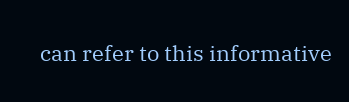can refer to this informative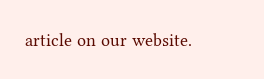article on our website.